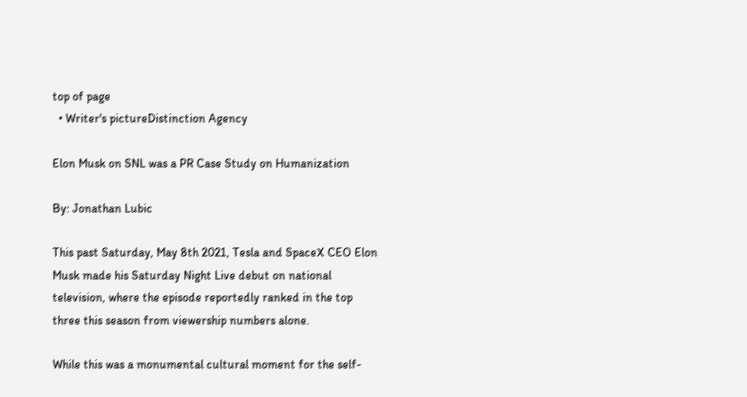top of page
  • Writer's pictureDistinction Agency

Elon Musk on SNL was a PR Case Study on Humanization

By: Jonathan Lubic

This past Saturday, May 8th 2021, Tesla and SpaceX CEO Elon Musk made his Saturday Night Live debut on national television, where the episode reportedly ranked in the top three this season from viewership numbers alone.

While this was a monumental cultural moment for the self-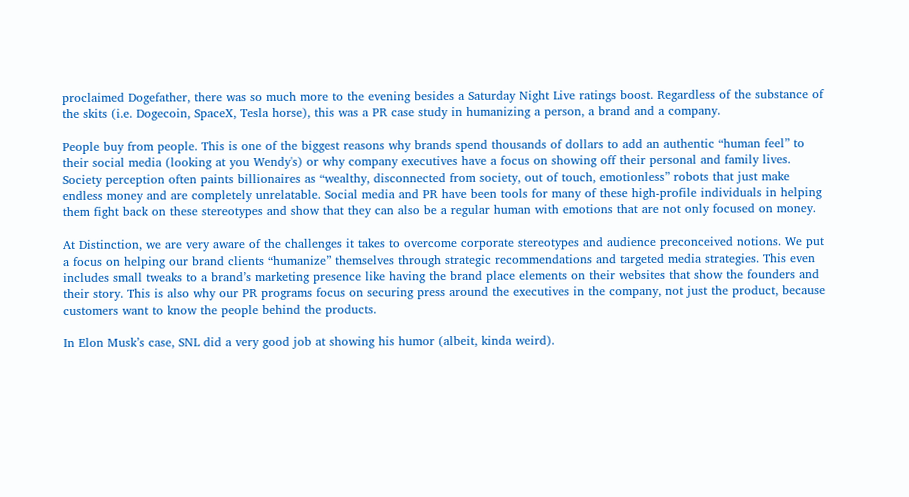proclaimed Dogefather, there was so much more to the evening besides a Saturday Night Live ratings boost. Regardless of the substance of the skits (i.e. Dogecoin, SpaceX, Tesla horse), this was a PR case study in humanizing a person, a brand and a company.

People buy from people. This is one of the biggest reasons why brands spend thousands of dollars to add an authentic “human feel” to their social media (looking at you Wendy's) or why company executives have a focus on showing off their personal and family lives. Society perception often paints billionaires as “wealthy, disconnected from society, out of touch, emotionless” robots that just make endless money and are completely unrelatable. Social media and PR have been tools for many of these high-profile individuals in helping them fight back on these stereotypes and show that they can also be a regular human with emotions that are not only focused on money.

At Distinction, we are very aware of the challenges it takes to overcome corporate stereotypes and audience preconceived notions. We put a focus on helping our brand clients “humanize” themselves through strategic recommendations and targeted media strategies. This even includes small tweaks to a brand’s marketing presence like having the brand place elements on their websites that show the founders and their story. This is also why our PR programs focus on securing press around the executives in the company, not just the product, because customers want to know the people behind the products.

In Elon Musk’s case, SNL did a very good job at showing his humor (albeit, kinda weird).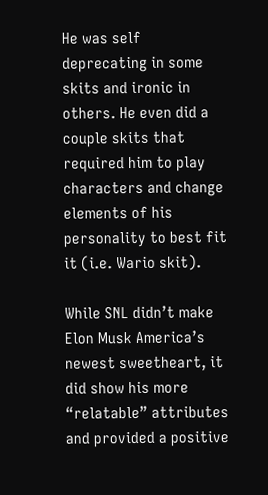He was self deprecating in some skits and ironic in others. He even did a couple skits that required him to play characters and change elements of his personality to best fit it (i.e. Wario skit).

While SNL didn’t make Elon Musk America’s newest sweetheart, it did show his more “relatable” attributes and provided a positive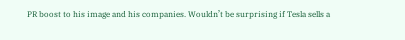PR boost to his image and his companies. Wouldn’t be surprising if Tesla sells a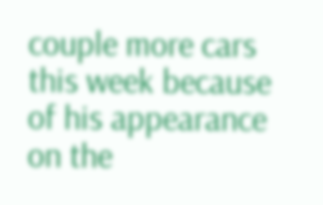couple more cars this week because of his appearance on the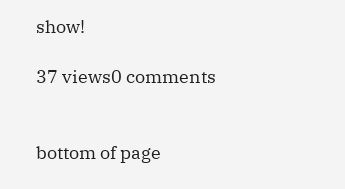show!

37 views0 comments


bottom of page